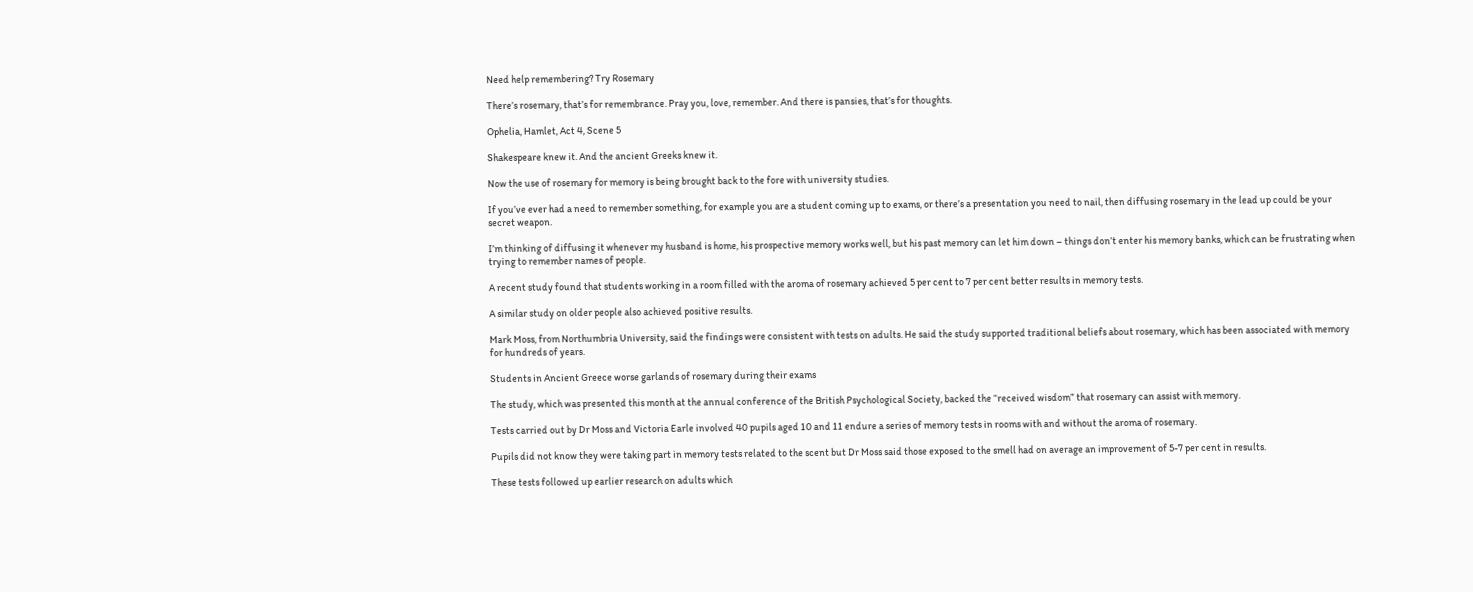Need help remembering? Try Rosemary

There’s rosemary, that’s for remembrance. Pray you, love, remember. And there is pansies, that’s for thoughts.

Ophelia, Hamlet, Act 4, Scene 5

Shakespeare knew it. And the ancient Greeks knew it.

Now the use of rosemary for memory is being brought back to the fore with university studies.

If you’ve ever had a need to remember something, for example you are a student coming up to exams, or there’s a presentation you need to nail, then diffusing rosemary in the lead up could be your secret weapon.

I’m thinking of diffusing it whenever my husband is home, his prospective memory works well, but his past memory can let him down – things don’t enter his memory banks, which can be frustrating when trying to remember names of people.

A recent study found that students working in a room filled with the aroma of rosemary achieved 5 per cent to 7 per cent better results in memory tests.

A similar study on older people also achieved positive results.

Mark Moss, from Northumbria University, said the findings were consistent with tests on adults. He said the study supported traditional beliefs about rosemary, which has been associated with memory for hundreds of years.

Students in Ancient Greece worse garlands of rosemary during their exams

The study, which was presented this month at the annual conference of the British Psychological Society, backed the “received wisdom” that rosemary can assist with memory.

Tests carried out by Dr Moss and Victoria Earle involved 40 pupils aged 10 and 11 endure a series of memory tests in rooms with and without the aroma of rosemary.

Pupils did not know they were taking part in memory tests related to the scent but Dr Moss said those exposed to the smell had on average an improvement of 5-7 per cent in results.

These tests followed up earlier research on adults which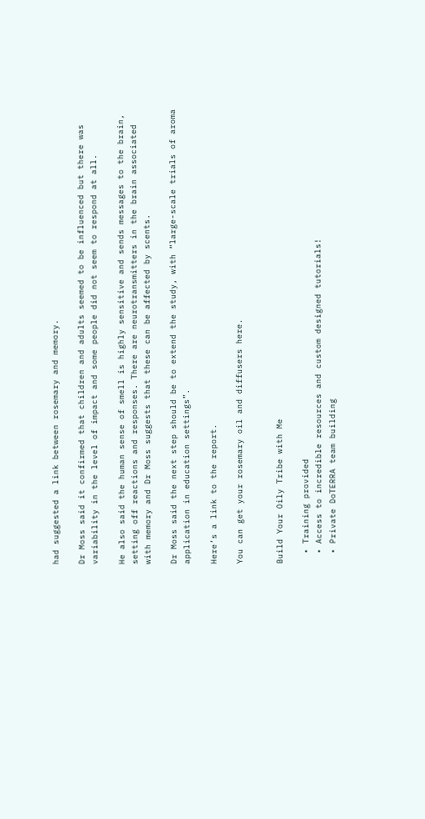had suggested a link between rosemary and memory.

Dr Moss said it confirmed that children and adults seemed to be influenced but there was variability in the level of impact and some people did not seem to respond at all.

He also said the human sense of smell is highly sensitive and sends messages to the brain, setting off reactions and responses. There are neurotransmitters in the brain associated with memory and Dr Moss suggests that these can be affected by scents.

Dr Moss said the next step should be to extend the study, with “large-scale trials of aroma application in education settings”.

Here’s a link to the report.

You can get your rosemary oil and diffusers here.


Build Your Oily Tribe with Me

  • Training provided
  • Access to incredible resources and custom designed tutorials!
  • Private DoTERRA team building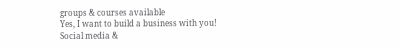groups & courses available
Yes, I want to build a business with you!
Social media &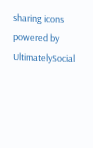sharing icons powered by UltimatelySocial